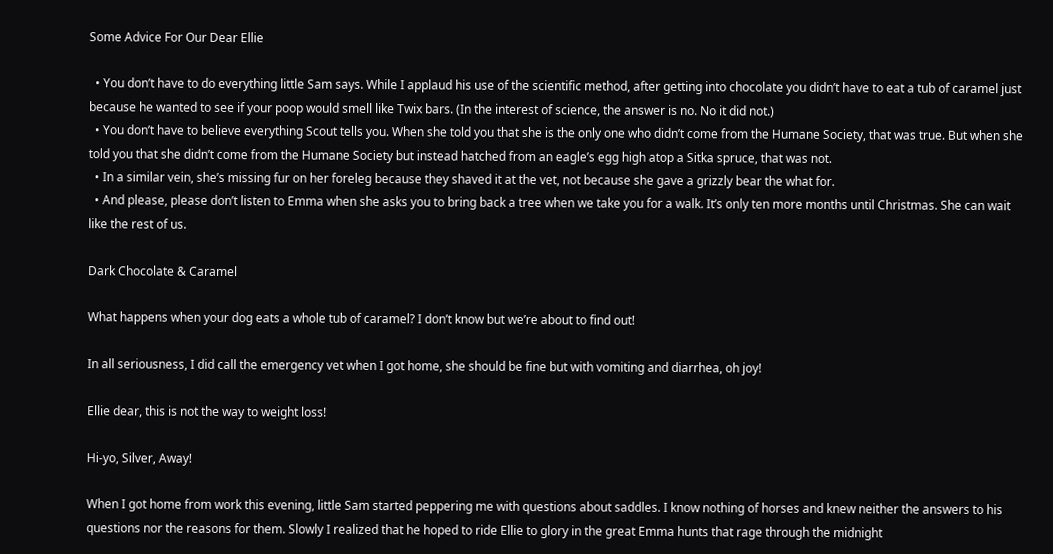Some Advice For Our Dear Ellie

  • You don’t have to do everything little Sam says. While I applaud his use of the scientific method, after getting into chocolate you didn’t have to eat a tub of caramel just because he wanted to see if your poop would smell like Twix bars. (In the interest of science, the answer is no. No it did not.)
  • You don’t have to believe everything Scout tells you. When she told you that she is the only one who didn’t come from the Humane Society, that was true. But when she told you that she didn’t come from the Humane Society but instead hatched from an eagle’s egg high atop a Sitka spruce, that was not.
  • In a similar vein, she’s missing fur on her foreleg because they shaved it at the vet, not because she gave a grizzly bear the what for.
  • And please, please don’t listen to Emma when she asks you to bring back a tree when we take you for a walk. It’s only ten more months until Christmas. She can wait like the rest of us.

Dark Chocolate & Caramel

What happens when your dog eats a whole tub of caramel? I don’t know but we’re about to find out!

In all seriousness, I did call the emergency vet when I got home, she should be fine but with vomiting and diarrhea, oh joy!

Ellie dear, this is not the way to weight loss!

Hi-yo, Silver, Away!

When I got home from work this evening, little Sam started peppering me with questions about saddles. I know nothing of horses and knew neither the answers to his questions nor the reasons for them. Slowly I realized that he hoped to ride Ellie to glory in the great Emma hunts that rage through the midnight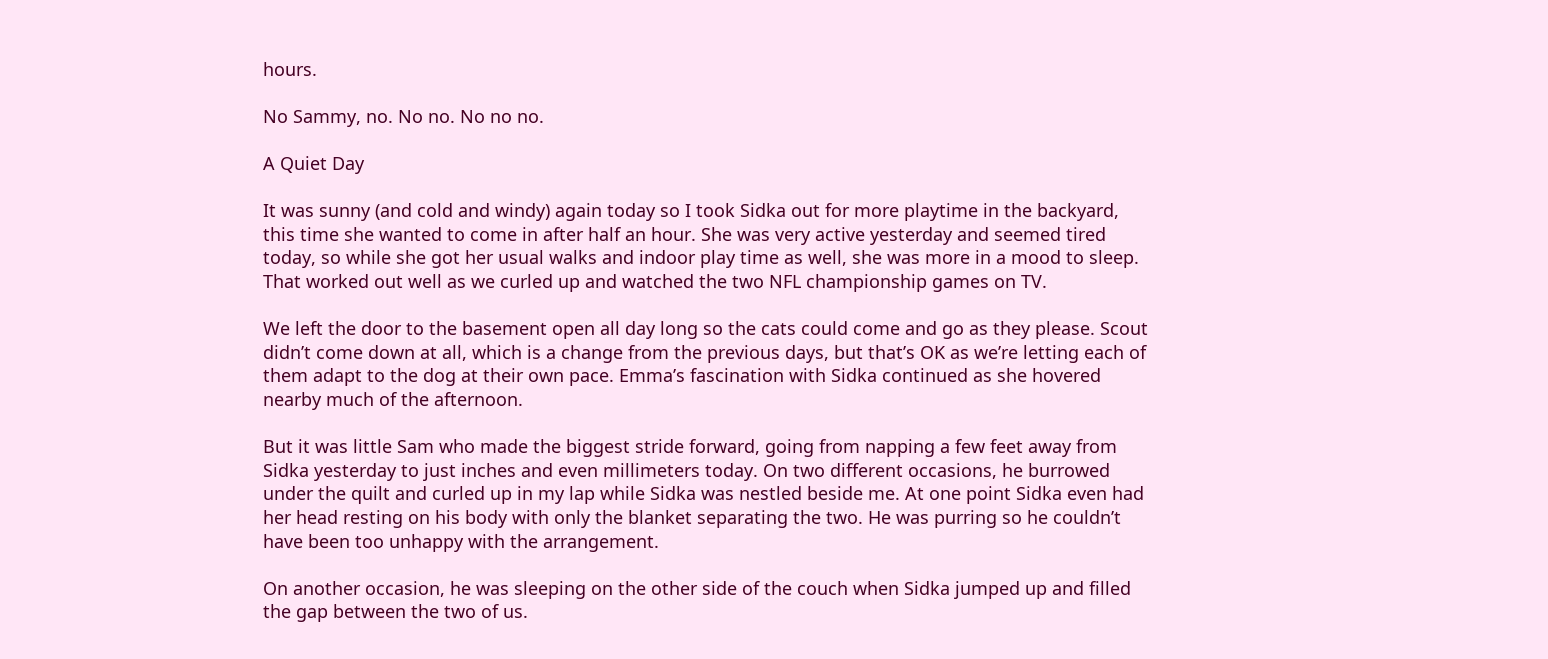hours.

No Sammy, no. No no. No no no.

A Quiet Day

It was sunny (and cold and windy) again today so I took Sidka out for more playtime in the backyard, this time she wanted to come in after half an hour. She was very active yesterday and seemed tired today, so while she got her usual walks and indoor play time as well, she was more in a mood to sleep. That worked out well as we curled up and watched the two NFL championship games on TV.

We left the door to the basement open all day long so the cats could come and go as they please. Scout didn’t come down at all, which is a change from the previous days, but that’s OK as we’re letting each of them adapt to the dog at their own pace. Emma’s fascination with Sidka continued as she hovered nearby much of the afternoon.

But it was little Sam who made the biggest stride forward, going from napping a few feet away from Sidka yesterday to just inches and even millimeters today. On two different occasions, he burrowed under the quilt and curled up in my lap while Sidka was nestled beside me. At one point Sidka even had her head resting on his body with only the blanket separating the two. He was purring so he couldn’t have been too unhappy with the arrangement.

On another occasion, he was sleeping on the other side of the couch when Sidka jumped up and filled the gap between the two of us.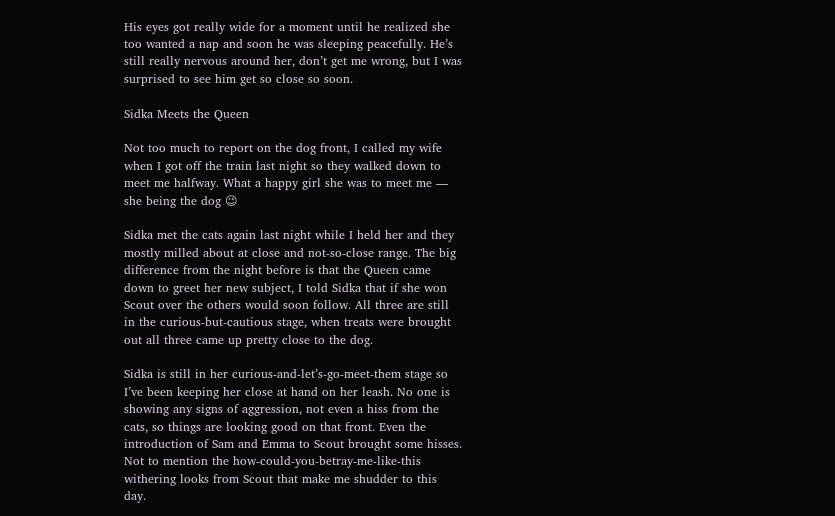His eyes got really wide for a moment until he realized she too wanted a nap and soon he was sleeping peacefully. He’s still really nervous around her, don’t get me wrong, but I was surprised to see him get so close so soon.

Sidka Meets the Queen

Not too much to report on the dog front, I called my wife when I got off the train last night so they walked down to meet me halfway. What a happy girl she was to meet me — she being the dog 😉

Sidka met the cats again last night while I held her and they mostly milled about at close and not-so-close range. The big difference from the night before is that the Queen came down to greet her new subject, I told Sidka that if she won Scout over the others would soon follow. All three are still in the curious-but-cautious stage, when treats were brought out all three came up pretty close to the dog.

Sidka is still in her curious-and-let’s-go-meet-them stage so I’ve been keeping her close at hand on her leash. No one is showing any signs of aggression, not even a hiss from the cats, so things are looking good on that front. Even the introduction of Sam and Emma to Scout brought some hisses. Not to mention the how-could-you-betray-me-like-this withering looks from Scout that make me shudder to this day.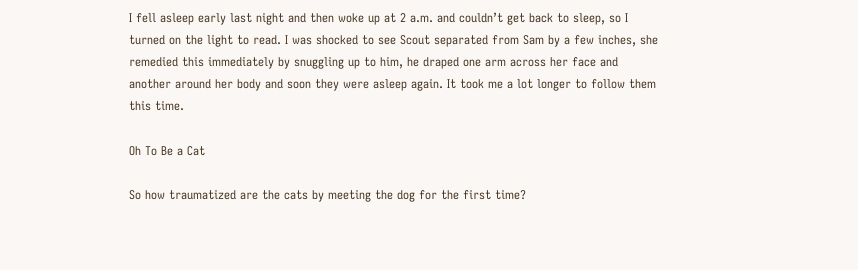I fell asleep early last night and then woke up at 2 a.m. and couldn’t get back to sleep, so I turned on the light to read. I was shocked to see Scout separated from Sam by a few inches, she remedied this immediately by snuggling up to him, he draped one arm across her face and another around her body and soon they were asleep again. It took me a lot longer to follow them this time.

Oh To Be a Cat

So how traumatized are the cats by meeting the dog for the first time?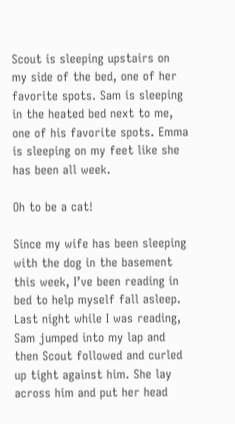Scout is sleeping upstairs on my side of the bed, one of her favorite spots. Sam is sleeping in the heated bed next to me, one of his favorite spots. Emma is sleeping on my feet like she has been all week.

Oh to be a cat!

Since my wife has been sleeping with the dog in the basement this week, I’ve been reading in bed to help myself fall asleep. Last night while I was reading, Sam jumped into my lap and then Scout followed and curled up tight against him. She lay across him and put her head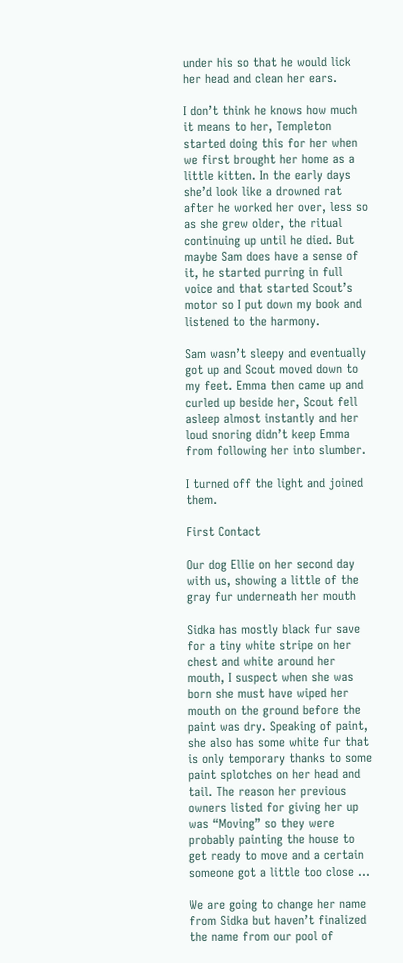under his so that he would lick her head and clean her ears.

I don’t think he knows how much it means to her, Templeton started doing this for her when we first brought her home as a little kitten. In the early days she’d look like a drowned rat after he worked her over, less so as she grew older, the ritual continuing up until he died. But maybe Sam does have a sense of it, he started purring in full voice and that started Scout’s motor so I put down my book and listened to the harmony.

Sam wasn’t sleepy and eventually got up and Scout moved down to my feet. Emma then came up and curled up beside her, Scout fell asleep almost instantly and her loud snoring didn’t keep Emma from following her into slumber.

I turned off the light and joined them.

First Contact

Our dog Ellie on her second day with us, showing a little of the gray fur underneath her mouth

Sidka has mostly black fur save for a tiny white stripe on her chest and white around her mouth, I suspect when she was born she must have wiped her mouth on the ground before the paint was dry. Speaking of paint, she also has some white fur that is only temporary thanks to some paint splotches on her head and tail. The reason her previous owners listed for giving her up was “Moving” so they were probably painting the house to get ready to move and a certain someone got a little too close …

We are going to change her name from Sidka but haven’t finalized the name from our pool of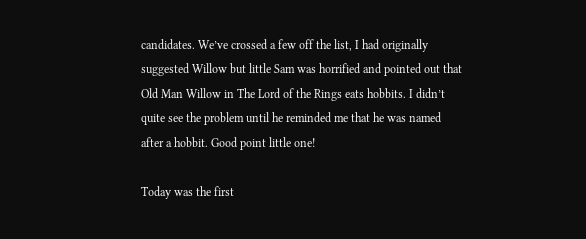candidates. We’ve crossed a few off the list, I had originally suggested Willow but little Sam was horrified and pointed out that Old Man Willow in The Lord of the Rings eats hobbits. I didn’t quite see the problem until he reminded me that he was named after a hobbit. Good point little one!

Today was the first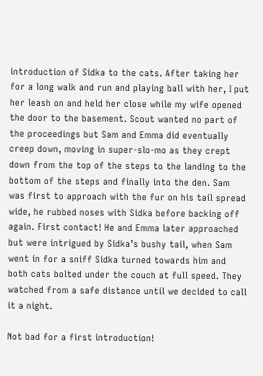introduction of Sidka to the cats. After taking her for a long walk and run and playing ball with her, I put her leash on and held her close while my wife opened the door to the basement. Scout wanted no part of the proceedings but Sam and Emma did eventually creep down, moving in super-slo-mo as they crept down from the top of the steps to the landing to the bottom of the steps and finally into the den. Sam was first to approach with the fur on his tail spread wide, he rubbed noses with Sidka before backing off again. First contact! He and Emma later approached but were intrigued by Sidka’s bushy tail, when Sam went in for a sniff Sidka turned towards him and both cats bolted under the couch at full speed. They watched from a safe distance until we decided to call it a night.

Not bad for a first introduction!